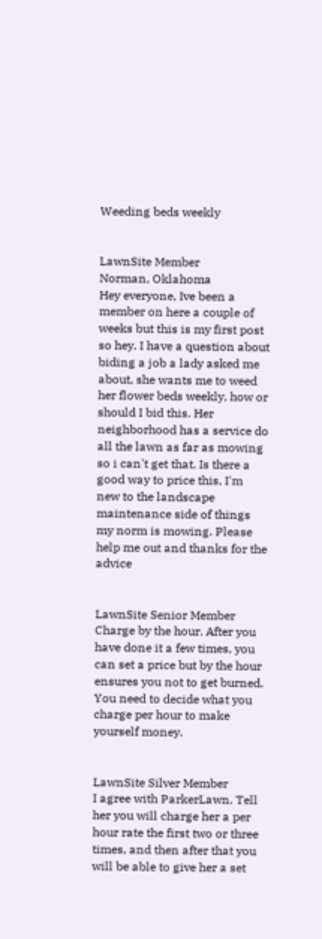Weeding beds weekly


LawnSite Member
Norman, Oklahoma
Hey everyone, Ive been a member on here a couple of weeks but this is my first post so hey. I have a question about biding a job a lady asked me about, she wants me to weed her flower beds weekly, how or should I bid this. Her neighborhood has a service do all the lawn as far as mowing so i can't get that. Is there a good way to price this, I'm new to the landscape maintenance side of things my norm is mowing. Please help me out and thanks for the advice


LawnSite Senior Member
Charge by the hour. After you have done it a few times, you can set a price but by the hour ensures you not to get burned. You need to decide what you charge per hour to make yourself money.


LawnSite Silver Member
I agree with ParkerLawn. Tell her you will charge her a per hour rate the first two or three times, and then after that you will be able to give her a set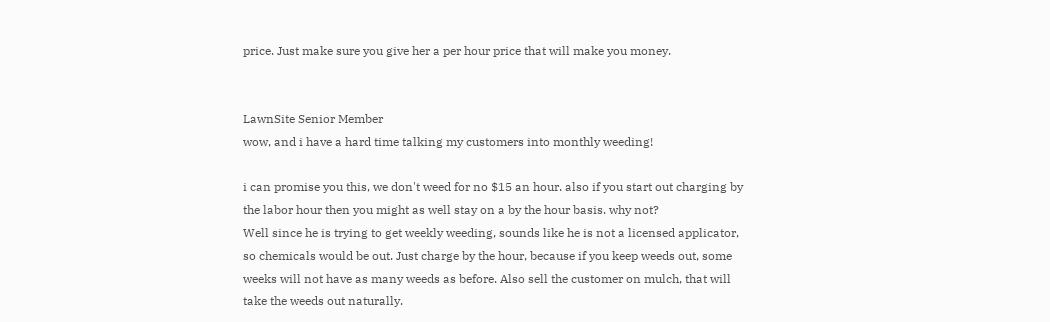price. Just make sure you give her a per hour price that will make you money.


LawnSite Senior Member
wow, and i have a hard time talking my customers into monthly weeding!

i can promise you this, we don't weed for no $15 an hour. also if you start out charging by the labor hour then you might as well stay on a by the hour basis. why not?
Well since he is trying to get weekly weeding, sounds like he is not a licensed applicator, so chemicals would be out. Just charge by the hour, because if you keep weeds out, some weeks will not have as many weeds as before. Also sell the customer on mulch, that will take the weeds out naturally.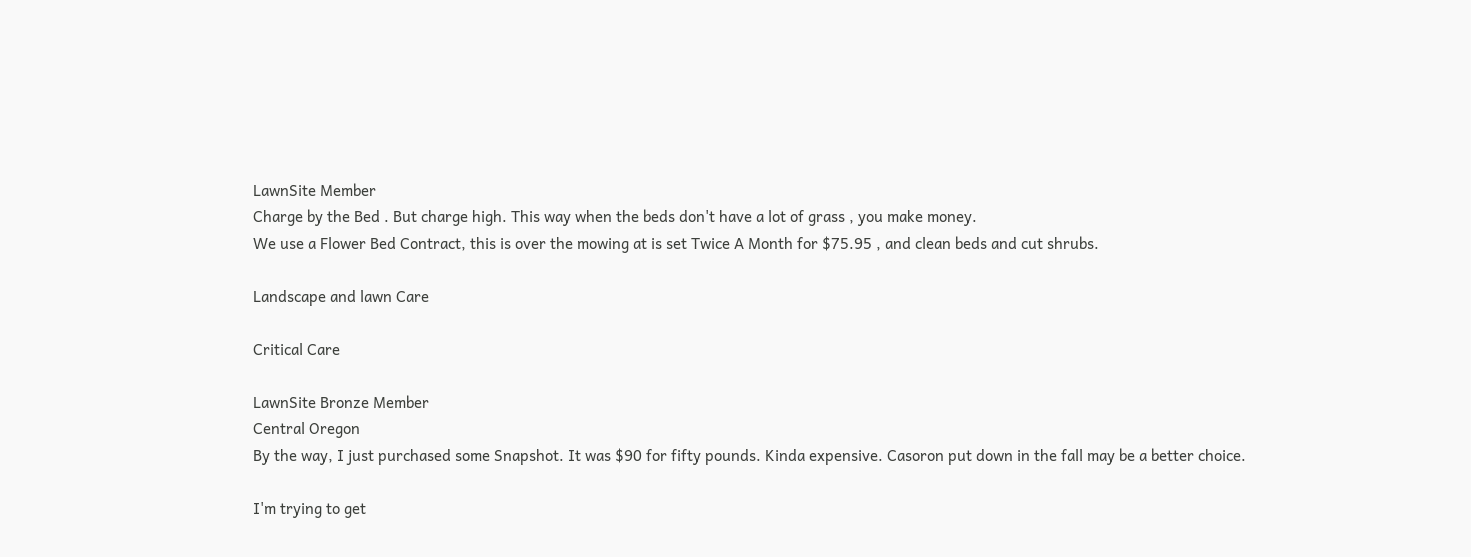LawnSite Member
Charge by the Bed . But charge high. This way when the beds don't have a lot of grass , you make money.
We use a Flower Bed Contract, this is over the mowing at is set Twice A Month for $75.95 , and clean beds and cut shrubs.

Landscape and lawn Care

Critical Care

LawnSite Bronze Member
Central Oregon
By the way, I just purchased some Snapshot. It was $90 for fifty pounds. Kinda expensive. Casoron put down in the fall may be a better choice.

I'm trying to get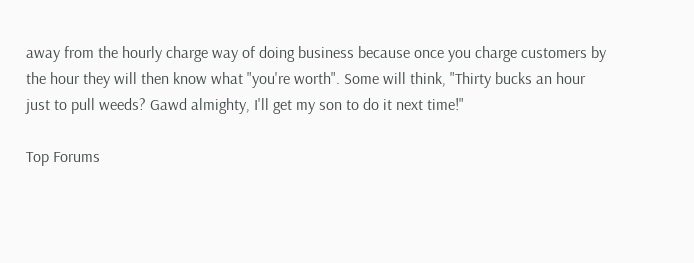away from the hourly charge way of doing business because once you charge customers by the hour they will then know what "you're worth". Some will think, "Thirty bucks an hour just to pull weeds? Gawd almighty, I'll get my son to do it next time!"

Top Forums